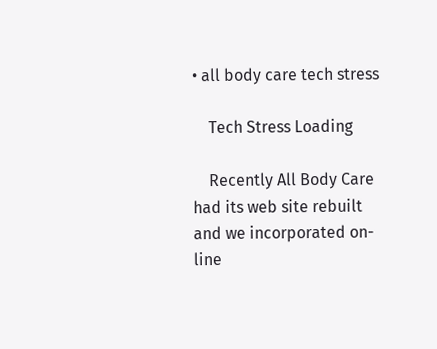• all body care tech stress

    Tech Stress Loading

    Recently All Body Care had its web site rebuilt and we incorporated on-line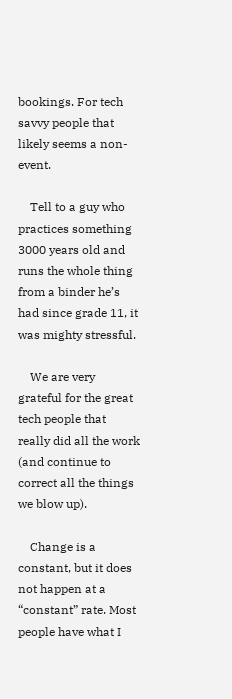bookings. For tech savvy people that likely seems a non-event.

    Tell to a guy who practices something 3000 years old and runs the whole thing from a binder he’s had since grade 11, it was mighty stressful.

    We are very grateful for the great tech people that really did all the work (and continue to correct all the things we blow up).

    Change is a constant, but it does not happen at a “constant” rate. Most people have what I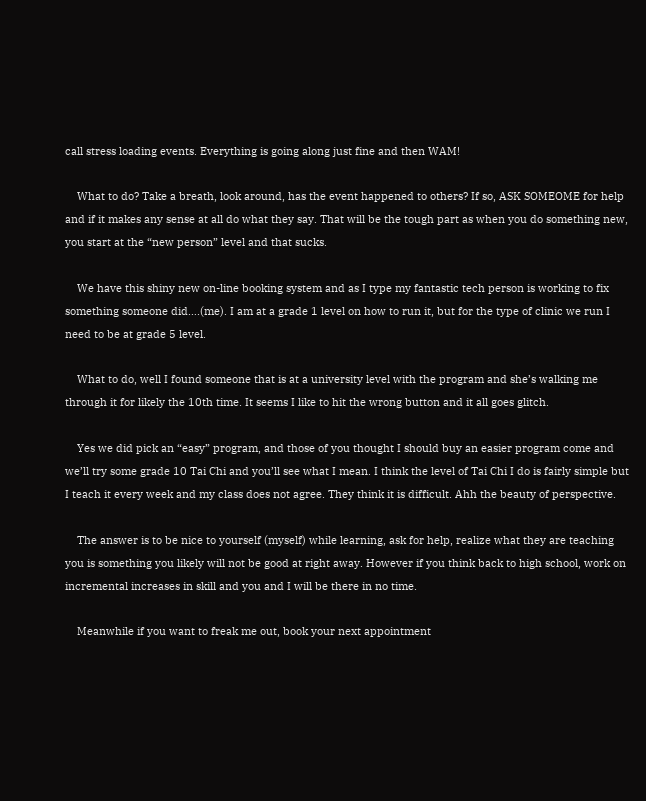call stress loading events. Everything is going along just fine and then WAM!

    What to do? Take a breath, look around, has the event happened to others? If so, ASK SOMEOME for help and if it makes any sense at all do what they say. That will be the tough part as when you do something new, you start at the “new person” level and that sucks.

    We have this shiny new on-line booking system and as I type my fantastic tech person is working to fix something someone did….(me). I am at a grade 1 level on how to run it, but for the type of clinic we run I need to be at grade 5 level.

    What to do, well I found someone that is at a university level with the program and she’s walking me through it for likely the 10th time. It seems I like to hit the wrong button and it all goes glitch.

    Yes we did pick an “easy” program, and those of you thought I should buy an easier program come and we’ll try some grade 10 Tai Chi and you’ll see what I mean. I think the level of Tai Chi I do is fairly simple but I teach it every week and my class does not agree. They think it is difficult. Ahh the beauty of perspective.

    The answer is to be nice to yourself (myself) while learning, ask for help, realize what they are teaching you is something you likely will not be good at right away. However if you think back to high school, work on incremental increases in skill and you and I will be there in no time.

    Meanwhile if you want to freak me out, book your next appointment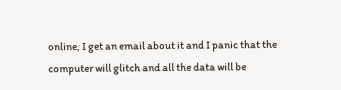online, I get an email about it and I panic that the computer will glitch and all the data will be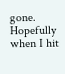gone. Hopefully when I hit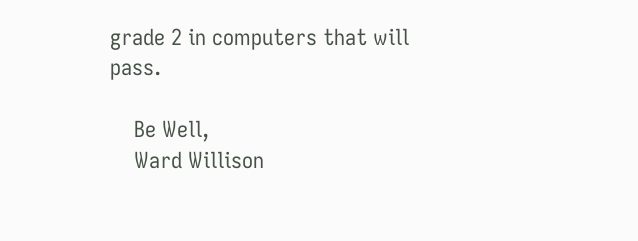grade 2 in computers that will pass.

    Be Well,
    Ward Willison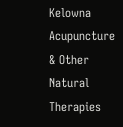Kelowna Acupuncture & Other Natural Therapies